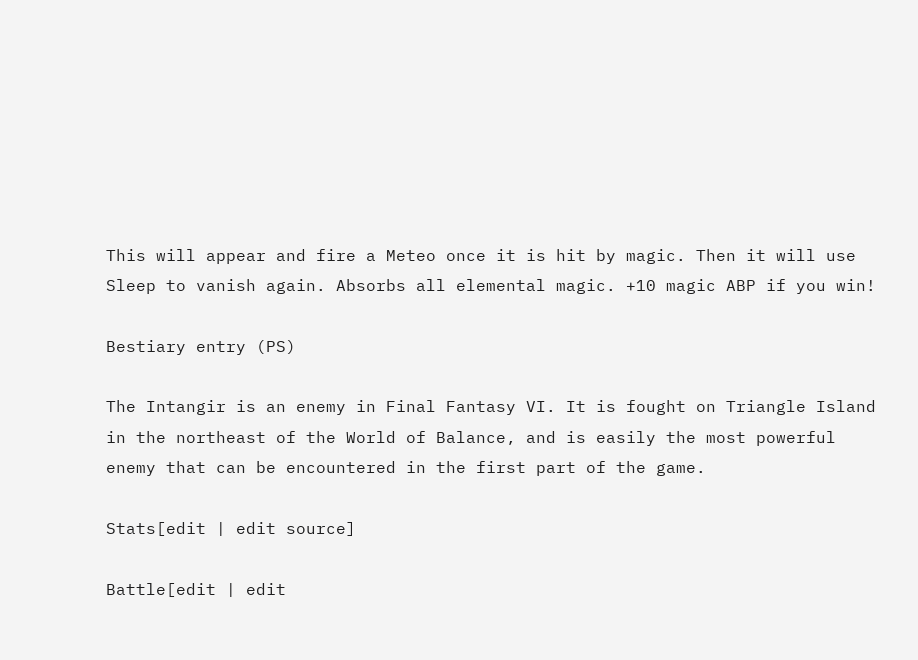This will appear and fire a Meteo once it is hit by magic. Then it will use Sleep to vanish again. Absorbs all elemental magic. +10 magic ABP if you win!

Bestiary entry (PS)

The Intangir is an enemy in Final Fantasy VI. It is fought on Triangle Island in the northeast of the World of Balance, and is easily the most powerful enemy that can be encountered in the first part of the game.

Stats[edit | edit source]

Battle[edit | edit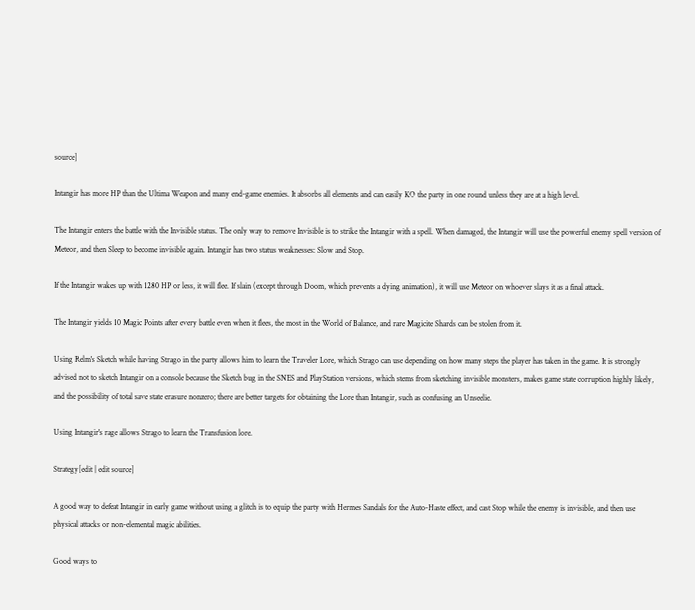source]

Intangir has more HP than the Ultima Weapon and many end-game enemies. It absorbs all elements and can easily KO the party in one round unless they are at a high level.

The Intangir enters the battle with the Invisible status. The only way to remove Invisible is to strike the Intangir with a spell. When damaged, the Intangir will use the powerful enemy spell version of Meteor, and then Sleep to become invisible again. Intangir has two status weaknesses: Slow and Stop.

If the Intangir wakes up with 1280 HP or less, it will flee. If slain (except through Doom, which prevents a dying animation), it will use Meteor on whoever slays it as a final attack.

The Intangir yields 10 Magic Points after every battle even when it flees, the most in the World of Balance, and rare Magicite Shards can be stolen from it.

Using Relm's Sketch while having Strago in the party allows him to learn the Traveler Lore, which Strago can use depending on how many steps the player has taken in the game. It is strongly advised not to sketch Intangir on a console because the Sketch bug in the SNES and PlayStation versions, which stems from sketching invisible monsters, makes game state corruption highly likely, and the possibility of total save state erasure nonzero; there are better targets for obtaining the Lore than Intangir, such as confusing an Unseelie.

Using Intangir's rage allows Strago to learn the Transfusion lore.

Strategy[edit | edit source]

A good way to defeat Intangir in early game without using a glitch is to equip the party with Hermes Sandals for the Auto-Haste effect, and cast Stop while the enemy is invisible, and then use physical attacks or non-elemental magic abilities.

Good ways to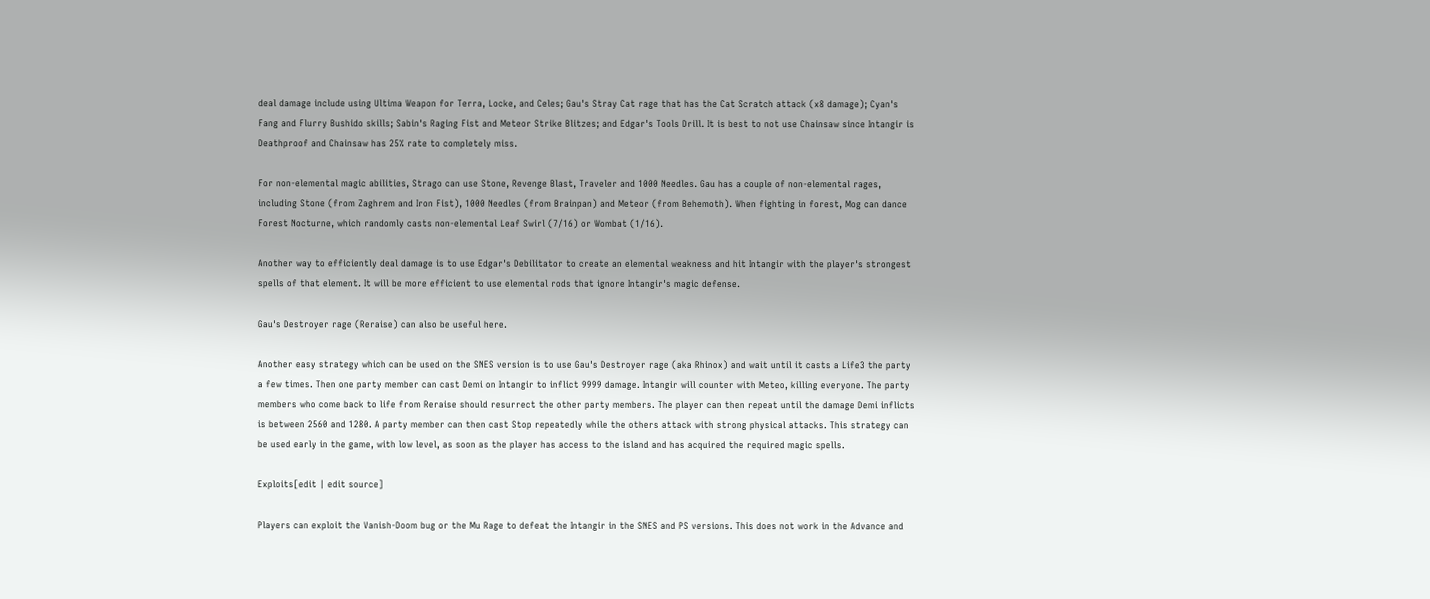deal damage include using Ultima Weapon for Terra, Locke, and Celes; Gau's Stray Cat rage that has the Cat Scratch attack (x8 damage); Cyan's Fang and Flurry Bushido skills; Sabin's Raging Fist and Meteor Strike Blitzes; and Edgar's Tools Drill. It is best to not use Chainsaw since Intangir is Deathproof and Chainsaw has 25% rate to completely miss.

For non-elemental magic abilities, Strago can use Stone, Revenge Blast, Traveler and 1000 Needles. Gau has a couple of non-elemental rages, including Stone (from Zaghrem and Iron Fist), 1000 Needles (from Brainpan) and Meteor (from Behemoth). When fighting in forest, Mog can dance Forest Nocturne, which randomly casts non-elemental Leaf Swirl (7/16) or Wombat (1/16).

Another way to efficiently deal damage is to use Edgar's Debilitator to create an elemental weakness and hit Intangir with the player's strongest spells of that element. It will be more efficient to use elemental rods that ignore Intangir's magic defense.

Gau's Destroyer rage (Reraise) can also be useful here.

Another easy strategy which can be used on the SNES version is to use Gau's Destroyer rage (aka Rhinox) and wait until it casts a Life3 the party a few times. Then one party member can cast Demi on Intangir to inflict 9999 damage. Intangir will counter with Meteo, killing everyone. The party members who come back to life from Reraise should resurrect the other party members. The player can then repeat until the damage Demi inflicts is between 2560 and 1280. A party member can then cast Stop repeatedly while the others attack with strong physical attacks. This strategy can be used early in the game, with low level, as soon as the player has access to the island and has acquired the required magic spells.

Exploits[edit | edit source]

Players can exploit the Vanish-Doom bug or the Mu Rage to defeat the Intangir in the SNES and PS versions. This does not work in the Advance and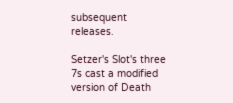subsequent releases.

Setzer's Slot's three 7s cast a modified version of Death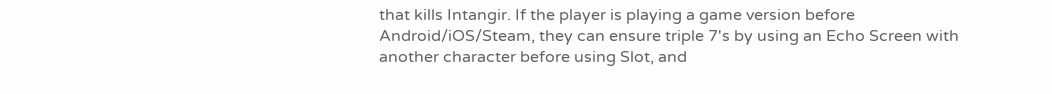that kills Intangir. If the player is playing a game version before Android/iOS/Steam, they can ensure triple 7's by using an Echo Screen with another character before using Slot, and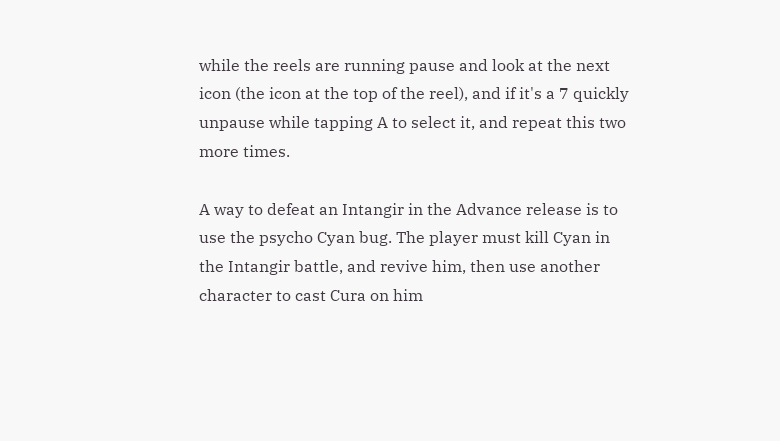while the reels are running pause and look at the next icon (the icon at the top of the reel), and if it's a 7 quickly unpause while tapping A to select it, and repeat this two more times.

A way to defeat an Intangir in the Advance release is to use the psycho Cyan bug. The player must kill Cyan in the Intangir battle, and revive him, then use another character to cast Cura on him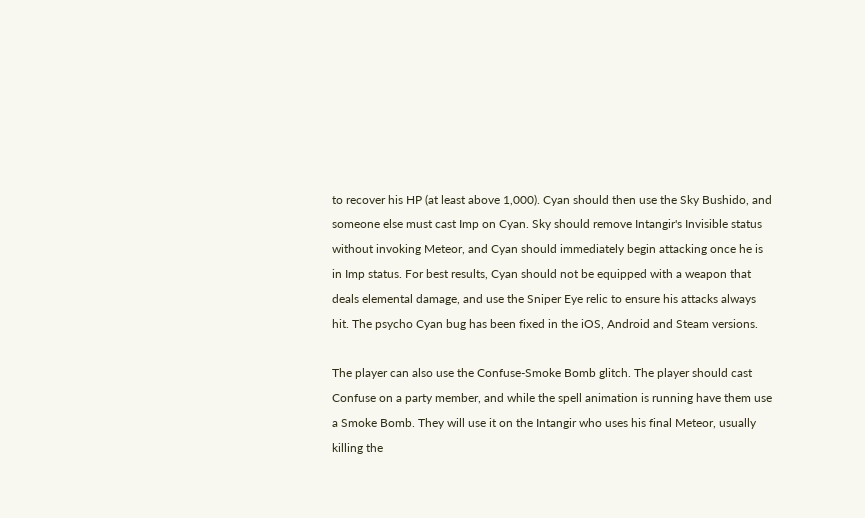to recover his HP (at least above 1,000). Cyan should then use the Sky Bushido, and someone else must cast Imp on Cyan. Sky should remove Intangir's Invisible status without invoking Meteor, and Cyan should immediately begin attacking once he is in Imp status. For best results, Cyan should not be equipped with a weapon that deals elemental damage, and use the Sniper Eye relic to ensure his attacks always hit. The psycho Cyan bug has been fixed in the iOS, Android and Steam versions.

The player can also use the Confuse-Smoke Bomb glitch. The player should cast Confuse on a party member, and while the spell animation is running have them use a Smoke Bomb. They will use it on the Intangir who uses his final Meteor, usually killing the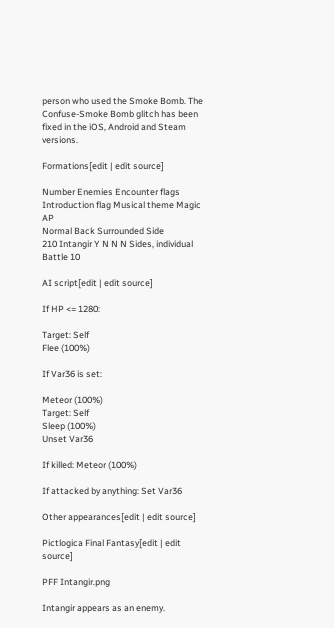person who used the Smoke Bomb. The Confuse-Smoke Bomb glitch has been fixed in the iOS, Android and Steam versions.

Formations[edit | edit source]

Number Enemies Encounter flags Introduction flag Musical theme Magic AP
Normal Back Surrounded Side
210 Intangir Y N N N Sides, individual Battle 10

AI script[edit | edit source]

If HP <= 1280:

Target: Self
Flee (100%)

If Var36 is set:

Meteor (100%)
Target: Self
Sleep (100%)
Unset Var36

If killed: Meteor (100%)

If attacked by anything: Set Var36

Other appearances[edit | edit source]

Pictlogica Final Fantasy[edit | edit source]

PFF Intangir.png

Intangir appears as an enemy.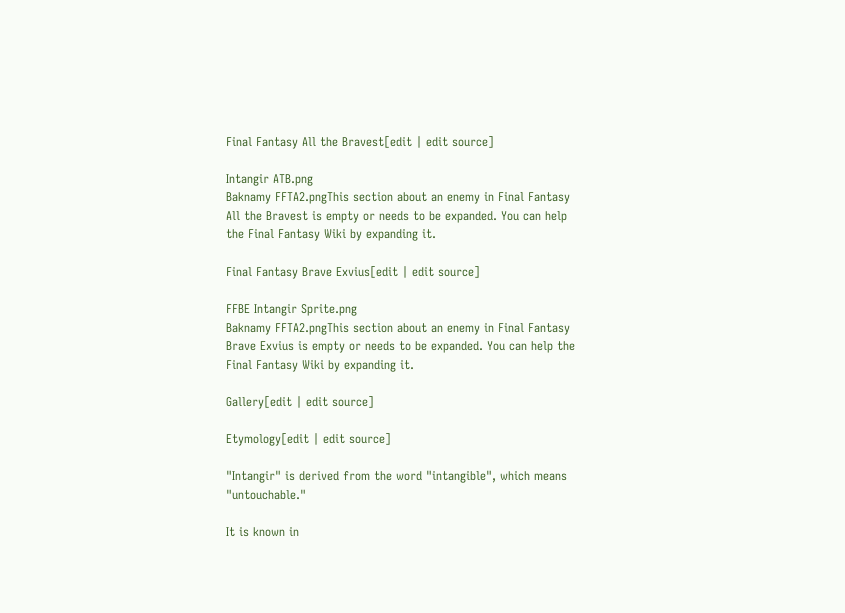Final Fantasy All the Bravest[edit | edit source]

Intangir ATB.png
Baknamy FFTA2.pngThis section about an enemy in Final Fantasy All the Bravest is empty or needs to be expanded. You can help the Final Fantasy Wiki by expanding it.

Final Fantasy Brave Exvius[edit | edit source]

FFBE Intangir Sprite.png
Baknamy FFTA2.pngThis section about an enemy in Final Fantasy Brave Exvius is empty or needs to be expanded. You can help the Final Fantasy Wiki by expanding it.

Gallery[edit | edit source]

Etymology[edit | edit source]

"Intangir" is derived from the word "intangible", which means "untouchable."

It is known in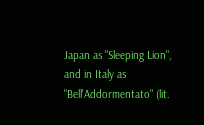Japan as "Sleeping Lion", and in Italy as "Bell'Addormentato" (lit.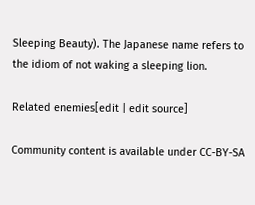Sleeping Beauty). The Japanese name refers to the idiom of not waking a sleeping lion.

Related enemies[edit | edit source]

Community content is available under CC-BY-SA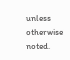unless otherwise noted.